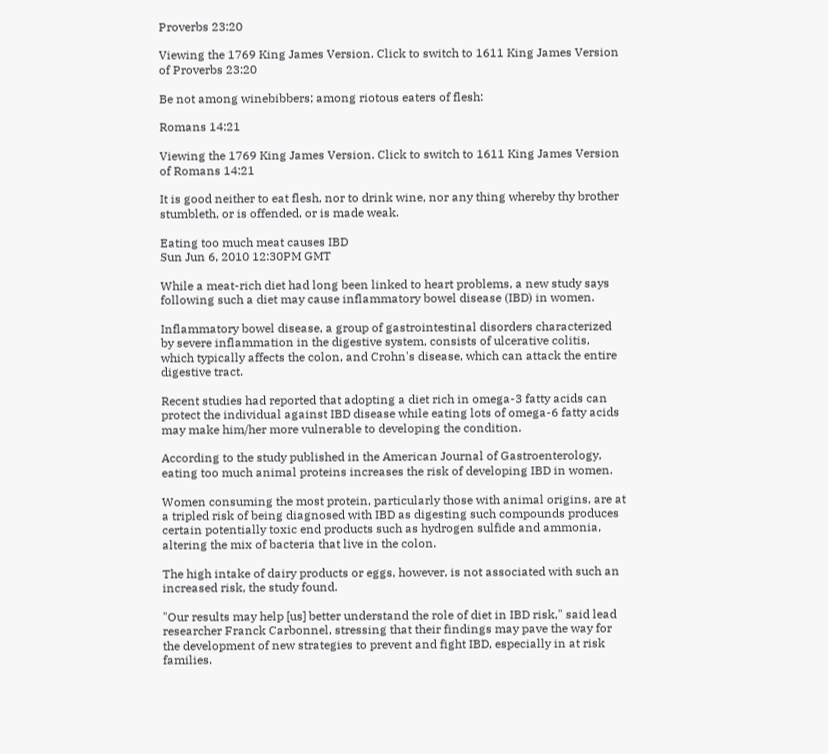Proverbs 23:20

Viewing the 1769 King James Version. Click to switch to 1611 King James Version of Proverbs 23:20

Be not among winebibbers; among riotous eaters of flesh:

Romans 14:21

Viewing the 1769 King James Version. Click to switch to 1611 King James Version of Romans 14:21

It is good neither to eat flesh, nor to drink wine, nor any thing whereby thy brother stumbleth, or is offended, or is made weak.

Eating too much meat causes IBD
Sun Jun 6, 2010 12:30PM GMT

While a meat-rich diet had long been linked to heart problems, a new study says following such a diet may cause inflammatory bowel disease (IBD) in women.

Inflammatory bowel disease, a group of gastrointestinal disorders characterized by severe inflammation in the digestive system, consists of ulcerative colitis, which typically affects the colon, and Crohn's disease, which can attack the entire digestive tract.

Recent studies had reported that adopting a diet rich in omega-3 fatty acids can protect the individual against IBD disease while eating lots of omega-6 fatty acids may make him/her more vulnerable to developing the condition.

According to the study published in the American Journal of Gastroenterology, eating too much animal proteins increases the risk of developing IBD in women.

Women consuming the most protein, particularly those with animal origins, are at a tripled risk of being diagnosed with IBD as digesting such compounds produces certain potentially toxic end products such as hydrogen sulfide and ammonia, altering the mix of bacteria that live in the colon.

The high intake of dairy products or eggs, however, is not associated with such an increased risk, the study found.

"Our results may help [us] better understand the role of diet in IBD risk," said lead researcher Franck Carbonnel, stressing that their findings may pave the way for the development of new strategies to prevent and fight IBD, especially in at risk families.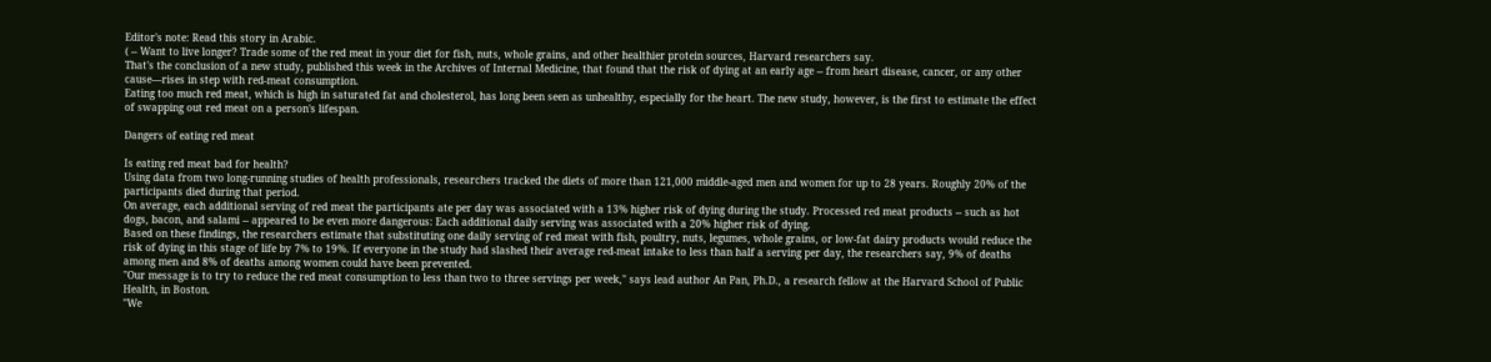Editor's note: Read this story in Arabic.
( -- Want to live longer? Trade some of the red meat in your diet for fish, nuts, whole grains, and other healthier protein sources, Harvard researchers say.
That's the conclusion of a new study, published this week in the Archives of Internal Medicine, that found that the risk of dying at an early age -- from heart disease, cancer, or any other cause—rises in step with red-meat consumption.
Eating too much red meat, which is high in saturated fat and cholesterol, has long been seen as unhealthy, especially for the heart. The new study, however, is the first to estimate the effect of swapping out red meat on a person's lifespan.

Dangers of eating red meat

Is eating red meat bad for health?
Using data from two long-running studies of health professionals, researchers tracked the diets of more than 121,000 middle-aged men and women for up to 28 years. Roughly 20% of the participants died during that period.
On average, each additional serving of red meat the participants ate per day was associated with a 13% higher risk of dying during the study. Processed red meat products -- such as hot dogs, bacon, and salami -- appeared to be even more dangerous: Each additional daily serving was associated with a 20% higher risk of dying.
Based on these findings, the researchers estimate that substituting one daily serving of red meat with fish, poultry, nuts, legumes, whole grains, or low-fat dairy products would reduce the risk of dying in this stage of life by 7% to 19%. If everyone in the study had slashed their average red-meat intake to less than half a serving per day, the researchers say, 9% of deaths among men and 8% of deaths among women could have been prevented.
"Our message is to try to reduce the red meat consumption to less than two to three servings per week," says lead author An Pan, Ph.D., a research fellow at the Harvard School of Public Health, in Boston.
"We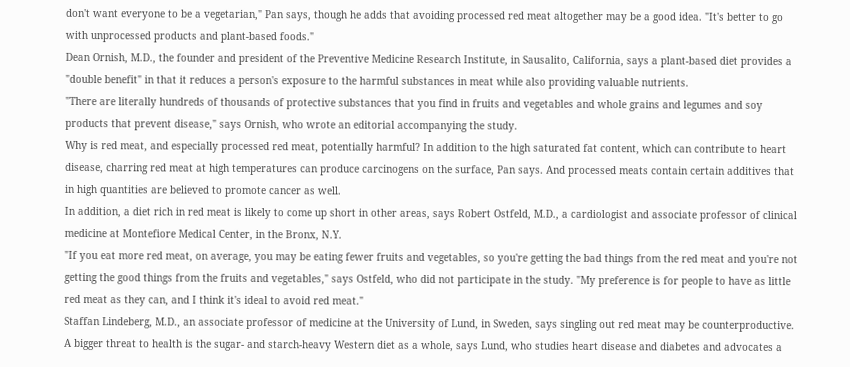don't want everyone to be a vegetarian," Pan says, though he adds that avoiding processed red meat altogether may be a good idea. "It's better to go with unprocessed products and plant-based foods."
Dean Ornish, M.D., the founder and president of the Preventive Medicine Research Institute, in Sausalito, California, says a plant-based diet provides a "double benefit" in that it reduces a person's exposure to the harmful substances in meat while also providing valuable nutrients.
"There are literally hundreds of thousands of protective substances that you find in fruits and vegetables and whole grains and legumes and soy products that prevent disease," says Ornish, who wrote an editorial accompanying the study.
Why is red meat, and especially processed red meat, potentially harmful? In addition to the high saturated fat content, which can contribute to heart disease, charring red meat at high temperatures can produce carcinogens on the surface, Pan says. And processed meats contain certain additives that in high quantities are believed to promote cancer as well.
In addition, a diet rich in red meat is likely to come up short in other areas, says Robert Ostfeld, M.D., a cardiologist and associate professor of clinical medicine at Montefiore Medical Center, in the Bronx, N.Y.
"If you eat more red meat, on average, you may be eating fewer fruits and vegetables, so you're getting the bad things from the red meat and you're not getting the good things from the fruits and vegetables," says Ostfeld, who did not participate in the study. "My preference is for people to have as little red meat as they can, and I think it's ideal to avoid red meat."
Staffan Lindeberg, M.D., an associate professor of medicine at the University of Lund, in Sweden, says singling out red meat may be counterproductive. A bigger threat to health is the sugar- and starch-heavy Western diet as a whole, says Lund, who studies heart disease and diabetes and advocates a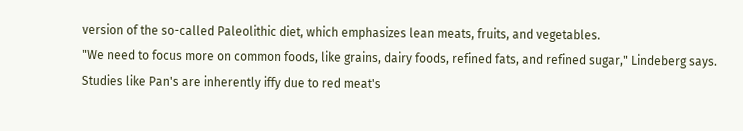version of the so-called Paleolithic diet, which emphasizes lean meats, fruits, and vegetables.
"We need to focus more on common foods, like grains, dairy foods, refined fats, and refined sugar," Lindeberg says.
Studies like Pan's are inherently iffy due to red meat's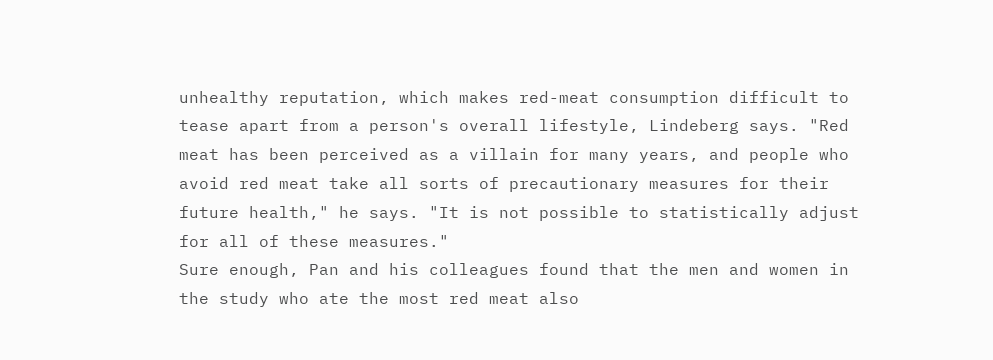unhealthy reputation, which makes red-meat consumption difficult to tease apart from a person's overall lifestyle, Lindeberg says. "Red meat has been perceived as a villain for many years, and people who avoid red meat take all sorts of precautionary measures for their future health," he says. "It is not possible to statistically adjust for all of these measures."
Sure enough, Pan and his colleagues found that the men and women in the study who ate the most red meat also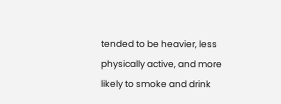tended to be heavier, less physically active, and more likely to smoke and drink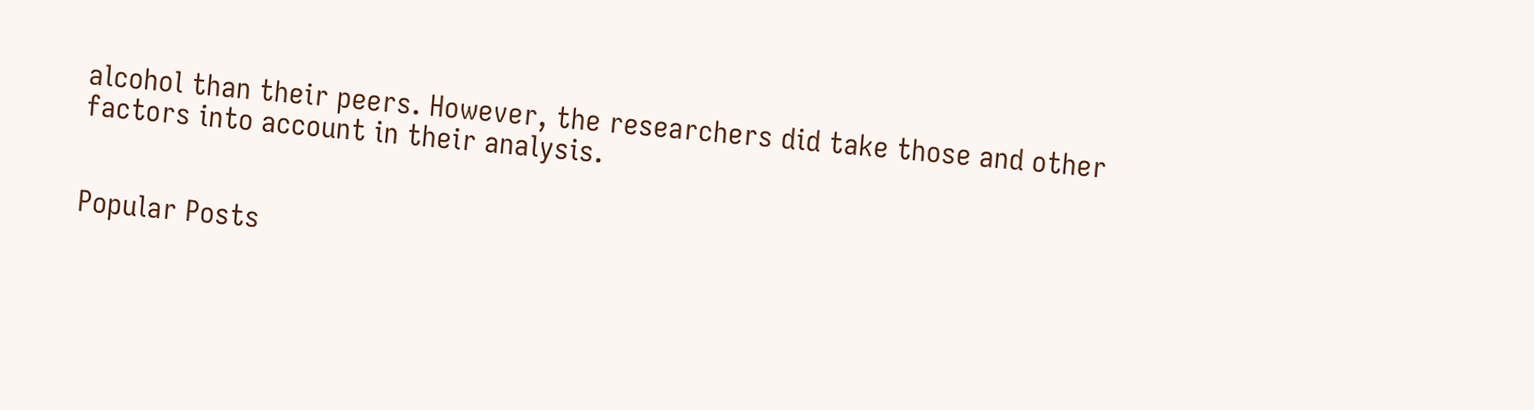alcohol than their peers. However, the researchers did take those and other factors into account in their analysis.


Popular Posts